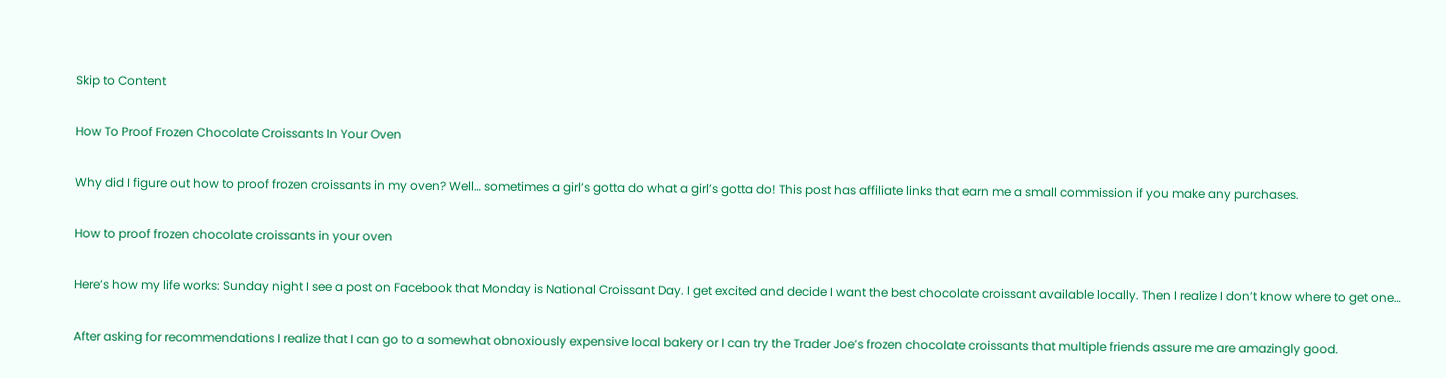Skip to Content

How To Proof Frozen Chocolate Croissants In Your Oven

Why did I figure out how to proof frozen croissants in my oven? Well… sometimes a girl’s gotta do what a girl’s gotta do! This post has affiliate links that earn me a small commission if you make any purchases.

How to proof frozen chocolate croissants in your oven

Here’s how my life works: Sunday night I see a post on Facebook that Monday is National Croissant Day. I get excited and decide I want the best chocolate croissant available locally. Then I realize I don’t know where to get one…

After asking for recommendations I realize that I can go to a somewhat obnoxiously expensive local bakery or I can try the Trader Joe’s frozen chocolate croissants that multiple friends assure me are amazingly good.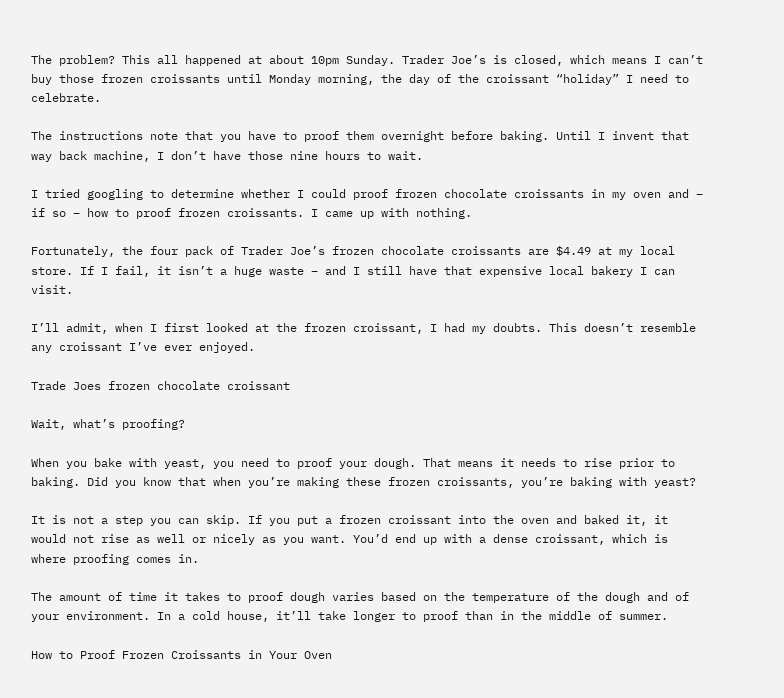The problem? This all happened at about 10pm Sunday. Trader Joe’s is closed, which means I can’t buy those frozen croissants until Monday morning, the day of the croissant “holiday” I need to celebrate.

The instructions note that you have to proof them overnight before baking. Until I invent that way back machine, I don’t have those nine hours to wait.

I tried googling to determine whether I could proof frozen chocolate croissants in my oven and – if so – how to proof frozen croissants. I came up with nothing.

Fortunately, the four pack of Trader Joe’s frozen chocolate croissants are $4.49 at my local store. If I fail, it isn’t a huge waste – and I still have that expensive local bakery I can visit.

I’ll admit, when I first looked at the frozen croissant, I had my doubts. This doesn’t resemble any croissant I’ve ever enjoyed.

Trade Joes frozen chocolate croissant

Wait, what’s proofing?

When you bake with yeast, you need to proof your dough. That means it needs to rise prior to baking. Did you know that when you’re making these frozen croissants, you’re baking with yeast?

It is not a step you can skip. If you put a frozen croissant into the oven and baked it, it would not rise as well or nicely as you want. You’d end up with a dense croissant, which is where proofing comes in.

The amount of time it takes to proof dough varies based on the temperature of the dough and of your environment. In a cold house, it’ll take longer to proof than in the middle of summer.

How to Proof Frozen Croissants in Your Oven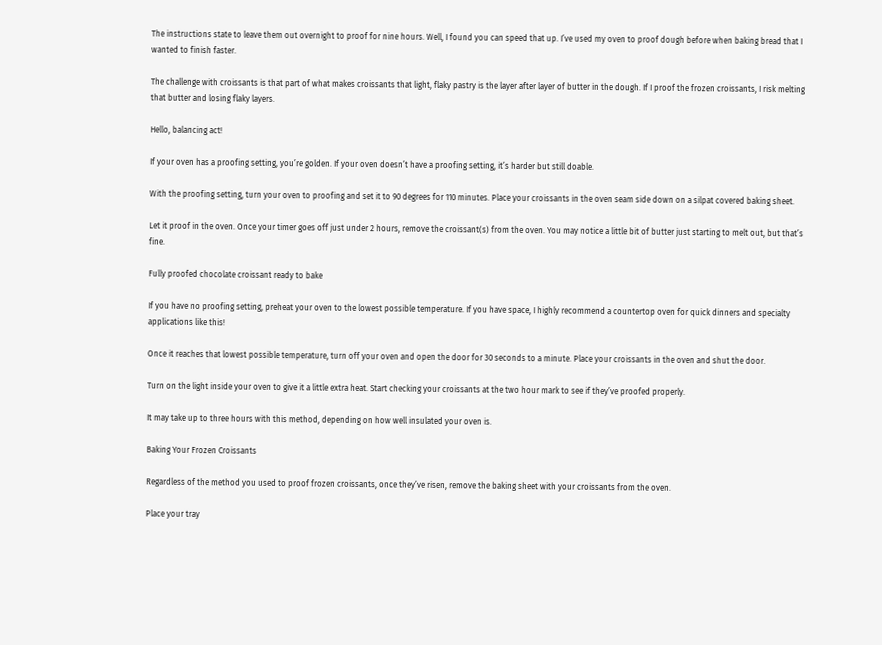The instructions state to leave them out overnight to proof for nine hours. Well, I found you can speed that up. I’ve used my oven to proof dough before when baking bread that I wanted to finish faster.

The challenge with croissants is that part of what makes croissants that light, flaky pastry is the layer after layer of butter in the dough. If I proof the frozen croissants, I risk melting that butter and losing flaky layers.

Hello, balancing act!

If your oven has a proofing setting, you’re golden. If your oven doesn’t have a proofing setting, it’s harder but still doable.

With the proofing setting, turn your oven to proofing and set it to 90 degrees for 110 minutes. Place your croissants in the oven seam side down on a silpat covered baking sheet.

Let it proof in the oven. Once your timer goes off just under 2 hours, remove the croissant(s) from the oven. You may notice a little bit of butter just starting to melt out, but that’s fine.

Fully proofed chocolate croissant ready to bake

If you have no proofing setting, preheat your oven to the lowest possible temperature. If you have space, I highly recommend a countertop oven for quick dinners and specialty applications like this!

Once it reaches that lowest possible temperature, turn off your oven and open the door for 30 seconds to a minute. Place your croissants in the oven and shut the door.

Turn on the light inside your oven to give it a little extra heat. Start checking your croissants at the two hour mark to see if they’ve proofed properly.

It may take up to three hours with this method, depending on how well insulated your oven is.

Baking Your Frozen Croissants

Regardless of the method you used to proof frozen croissants, once they’ve risen, remove the baking sheet with your croissants from the oven.

Place your tray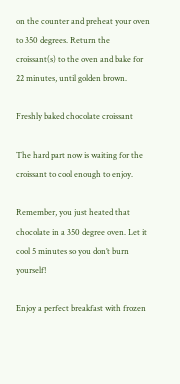on the counter and preheat your oven to 350 degrees. Return the croissant(s) to the oven and bake for 22 minutes, until golden brown.

Freshly baked chocolate croissant

The hard part now is waiting for the croissant to cool enough to enjoy.

Remember, you just heated that chocolate in a 350 degree oven. Let it cool 5 minutes so you don’t burn yourself!

Enjoy a perfect breakfast with frozen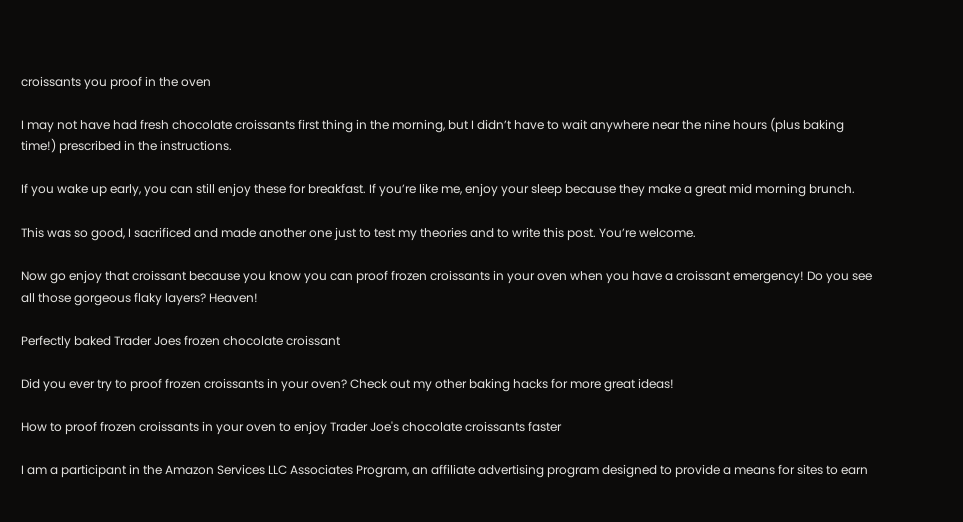croissants you proof in the oven

I may not have had fresh chocolate croissants first thing in the morning, but I didn’t have to wait anywhere near the nine hours (plus baking time!) prescribed in the instructions.

If you wake up early, you can still enjoy these for breakfast. If you’re like me, enjoy your sleep because they make a great mid morning brunch.

This was so good, I sacrificed and made another one just to test my theories and to write this post. You’re welcome.

Now go enjoy that croissant because you know you can proof frozen croissants in your oven when you have a croissant emergency! Do you see all those gorgeous flaky layers? Heaven!

Perfectly baked Trader Joes frozen chocolate croissant

Did you ever try to proof frozen croissants in your oven? Check out my other baking hacks for more great ideas!

How to proof frozen croissants in your oven to enjoy Trader Joe's chocolate croissants faster

I am a participant in the Amazon Services LLC Associates Program, an affiliate advertising program designed to provide a means for sites to earn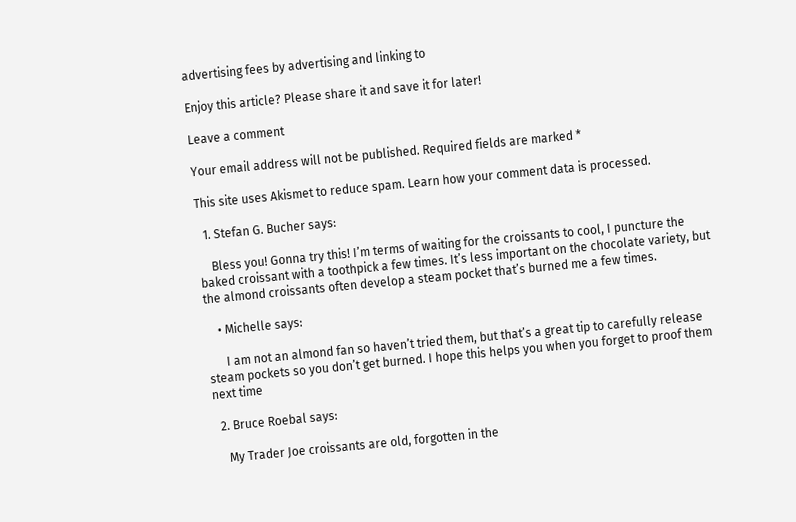advertising fees by advertising and linking to

Enjoy this article? Please share it and save it for later!

Leave a comment

Your email address will not be published. Required fields are marked *

This site uses Akismet to reduce spam. Learn how your comment data is processed.

  1. Stefan G. Bucher says:

    Bless you! Gonna try this! I’m terms of waiting for the croissants to cool, I puncture the baked croissant with a toothpick a few times. It’s less important on the chocolate variety, but the almond croissants often develop a steam pocket that’s burned me a few times.

    • Michelle says:

      I am not an almond fan so haven’t tried them, but that’s a great tip to carefully release steam pockets so you don’t get burned. I hope this helps you when you forget to proof them next time

  2. Bruce Roebal says:

    My Trader Joe croissants are old, forgotten in the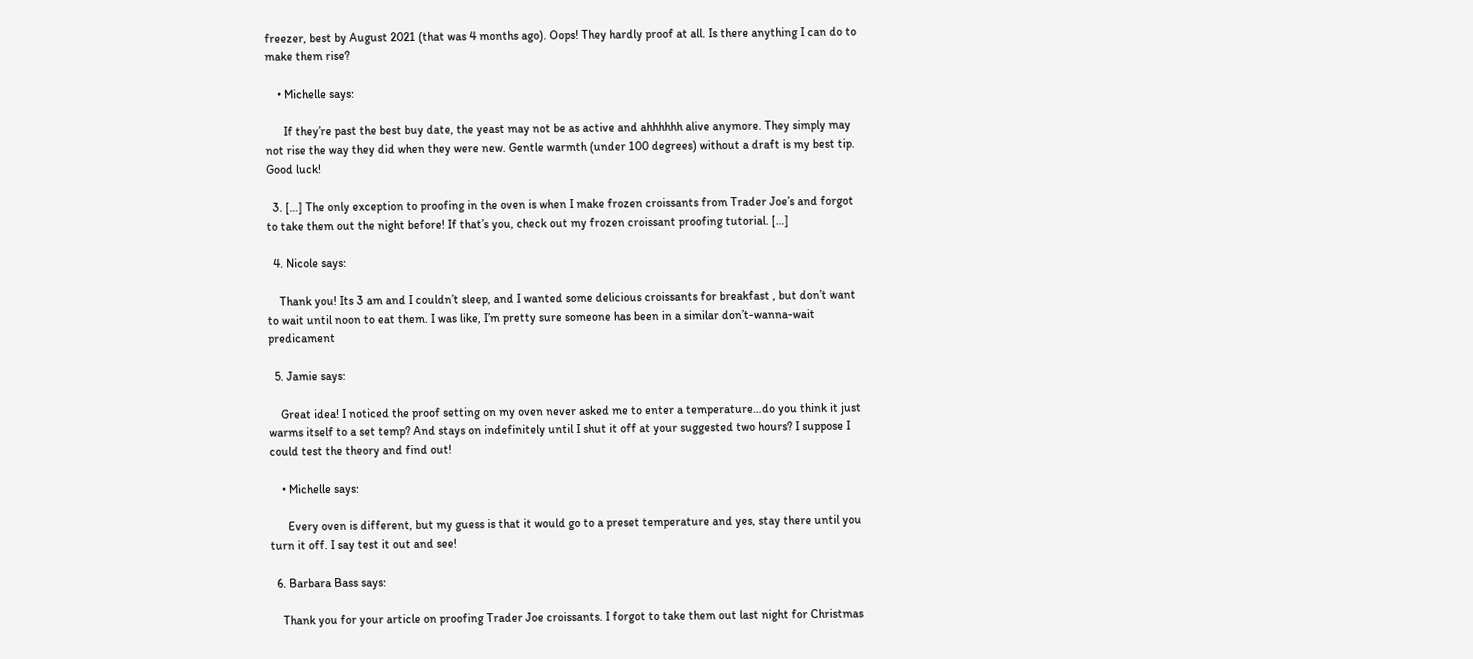freezer, best by August 2021 (that was 4 months ago). Oops! They hardly proof at all. Is there anything I can do to make them rise?

    • Michelle says:

      If they’re past the best buy date, the yeast may not be as active and ahhhhhh alive anymore. They simply may not rise the way they did when they were new. Gentle warmth (under 100 degrees) without a draft is my best tip. Good luck!

  3. […] The only exception to proofing in the oven is when I make frozen croissants from Trader Joe’s and forgot to take them out the night before! If that’s you, check out my frozen croissant proofing tutorial. […]

  4. Nicole says:

    Thank you! Its 3 am and I couldn’t sleep, and I wanted some delicious croissants for breakfast , but don’t want to wait until noon to eat them. I was like, I’m pretty sure someone has been in a similar don’t-wanna-wait predicament

  5. Jamie says:

    Great idea! I noticed the proof setting on my oven never asked me to enter a temperature…do you think it just warms itself to a set temp? And stays on indefinitely until I shut it off at your suggested two hours? I suppose I could test the theory and find out!

    • Michelle says:

      Every oven is different, but my guess is that it would go to a preset temperature and yes, stay there until you turn it off. I say test it out and see!

  6. Barbara Bass says:

    Thank you for your article on proofing Trader Joe croissants. I forgot to take them out last night for Christmas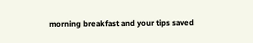morning breakfast and your tips saved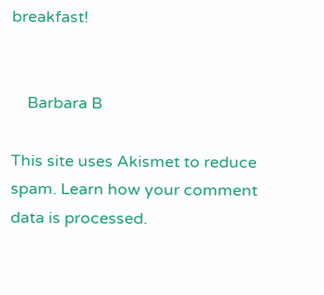breakfast!


    Barbara B

This site uses Akismet to reduce spam. Learn how your comment data is processed.